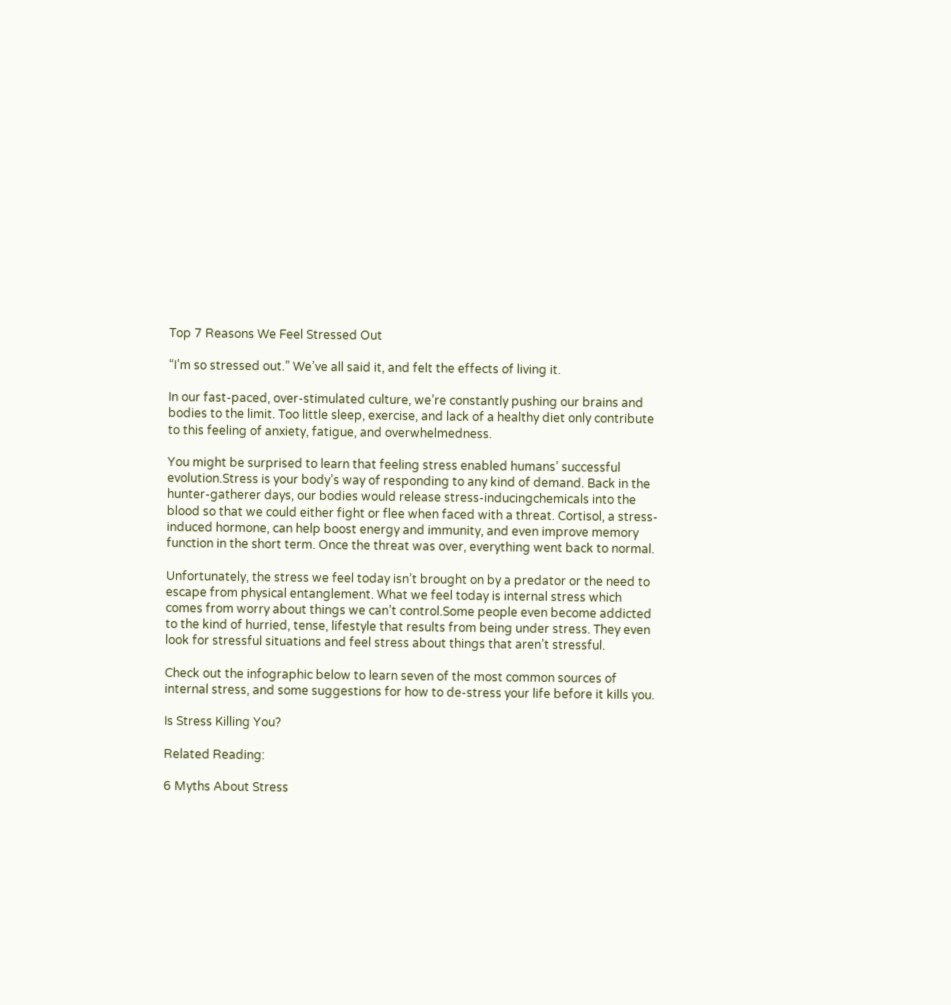Top 7 Reasons We Feel Stressed Out

“I’m so stressed out.” We’ve all said it, and felt the effects of living it.

In our fast-paced, over-stimulated culture, we’re constantly pushing our brains and bodies to the limit. Too little sleep, exercise, and lack of a healthy diet only contribute to this feeling of anxiety, fatigue, and overwhelmedness.

You might be surprised to learn that feeling stress enabled humans’ successful evolution.Stress is your body’s way of responding to any kind of demand. Back in the hunter-gatherer days, our bodies would release stress-inducingchemicals into the blood so that we could either fight or flee when faced with a threat. Cortisol, a stress-induced hormone, can help boost energy and immunity, and even improve memory function in the short term. Once the threat was over, everything went back to normal.

Unfortunately, the stress we feel today isn’t brought on by a predator or the need to escape from physical entanglement. What we feel today is internal stress which comes from worry about things we can’t control.Some people even become addicted to the kind of hurried, tense, lifestyle that results from being under stress. They even look for stressful situations and feel stress about things that aren’t stressful.

Check out the infographic below to learn seven of the most common sources of internal stress, and some suggestions for how to de-stress your life before it kills you.

Is Stress Killing You?

Related Reading:

6 Myths About Stress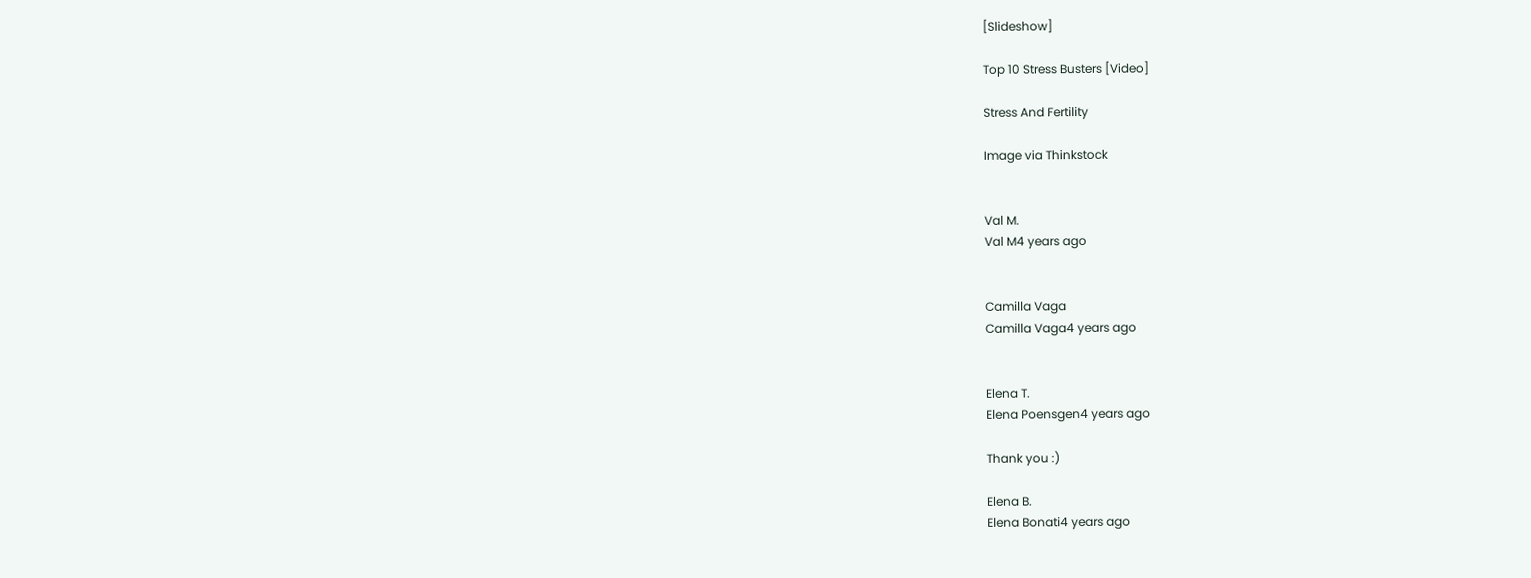[Slideshow]

Top 10 Stress Busters [Video]

Stress And Fertility

Image via Thinkstock


Val M.
Val M4 years ago


Camilla Vaga
Camilla Vaga4 years ago


Elena T.
Elena Poensgen4 years ago

Thank you :)

Elena B.
Elena Bonati4 years ago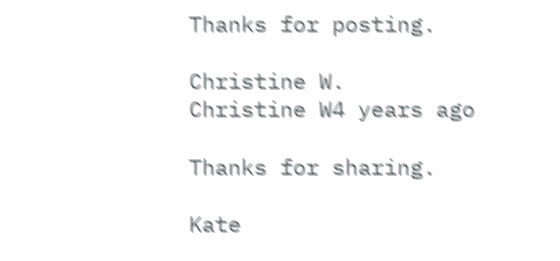Thanks for posting.

Christine W.
Christine W4 years ago

Thanks for sharing.

Kate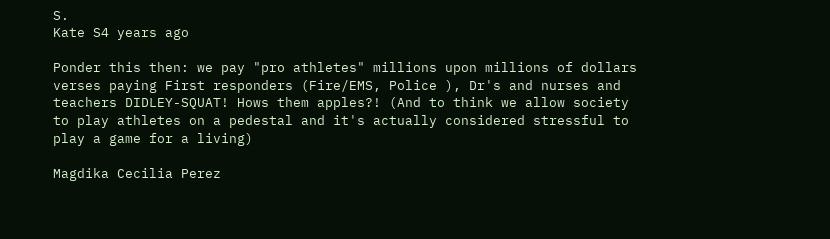S.
Kate S4 years ago

Ponder this then: we pay "pro athletes" millions upon millions of dollars verses paying First responders (Fire/EMS, Police ), Dr's and nurses and teachers DIDLEY-SQUAT! Hows them apples?! (And to think we allow society to play athletes on a pedestal and it's actually considered stressful to play a game for a living)

Magdika Cecilia Perez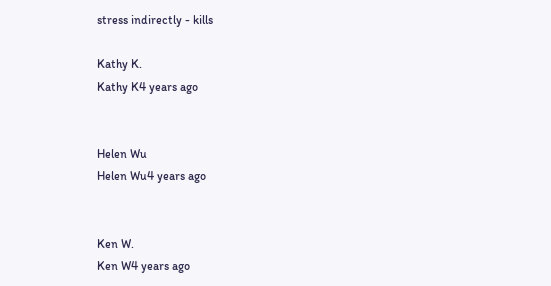stress indirectly - kills

Kathy K.
Kathy K4 years ago


Helen Wu
Helen Wu4 years ago


Ken W.
Ken W4 years ago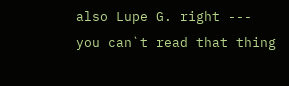also Lupe G. right --- you can`t read that thing